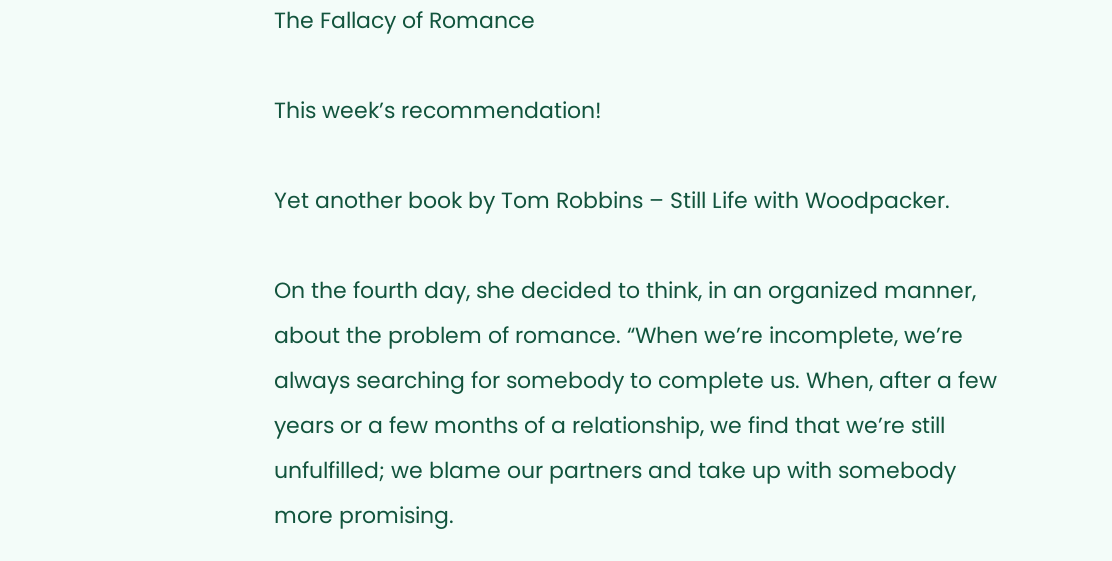The Fallacy of Romance

This week’s recommendation!

Yet another book by Tom Robbins – Still Life with Woodpacker.

On the fourth day, she decided to think, in an organized manner, about the problem of romance. “When we’re incomplete, we’re always searching for somebody to complete us. When, after a few years or a few months of a relationship, we find that we’re still unfulfilled; we blame our partners and take up with somebody more promising.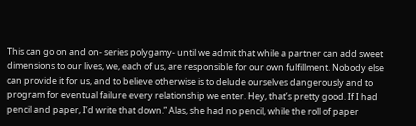This can go on and on- series polygamy- until we admit that while a partner can add sweet dimensions to our lives, we, each of us, are responsible for our own fulfillment. Nobody else can provide it for us, and to believe otherwise is to delude ourselves dangerously and to program for eventual failure every relationship we enter. Hey, that’s pretty good. If I had pencil and paper, I’d write that down.” Alas, she had no pencil, while the roll of paper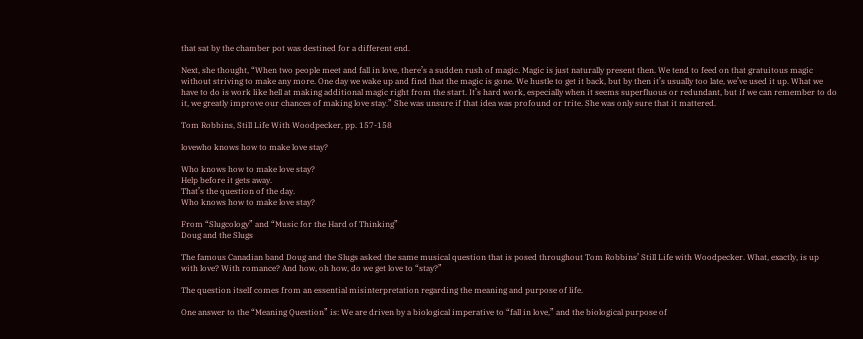that sat by the chamber pot was destined for a different end.

Next, she thought, “When two people meet and fall in love, there’s a sudden rush of magic. Magic is just naturally present then. We tend to feed on that gratuitous magic without striving to make any more. One day we wake up and find that the magic is gone. We hustle to get it back, but by then it’s usually too late, we’ve used it up. What we have to do is work like hell at making additional magic right from the start. It’s hard work, especially when it seems superfluous or redundant, but if we can remember to do it, we greatly improve our chances of making love stay.” She was unsure if that idea was profound or trite. She was only sure that it mattered.

Tom Robbins, Still Life With Woodpecker, pp. 157-158

lovewho knows how to make love stay?

Who knows how to make love stay?
Help before it gets away.
That’s the question of the day.
Who knows how to make love stay?

From “Slugcology” and “Music for the Hard of Thinking”
Doug and the Slugs

The famous Canadian band Doug and the Slugs asked the same musical question that is posed throughout Tom Robbins’ Still Life with Woodpecker. What, exactly, is up with love? With romance? And how, oh how, do we get love to “stay?”

The question itself comes from an essential misinterpretation regarding the meaning and purpose of life.

One answer to the “Meaning Question” is: We are driven by a biological imperative to “fall in love,” and the biological purpose of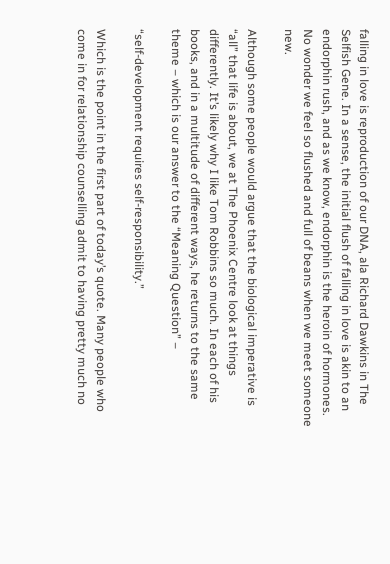falling in love is reproduction of our DNA, ala Richard Dawkins in The Selfish Gene. In a sense, the initial flush of falling in love is akin to an endorphin rush, and as we know, endorphin is the heroin of hormones. No wonder we feel so flushed and full of beans when we meet someone new.

Although some people would argue that the biological imperative is “all” that life is about, we at The Phoenix Centre look at things differently. It’s likely why I like Tom Robbins so much. In each of his books, and in a multitude of different ways, he returns to the same theme – which is our answer to the “Meaning Question” –

“self-development requires self-responsibility.”

Which is the point in the first part of today’s quote. Many people who come in for relationship counselling admit to having pretty much no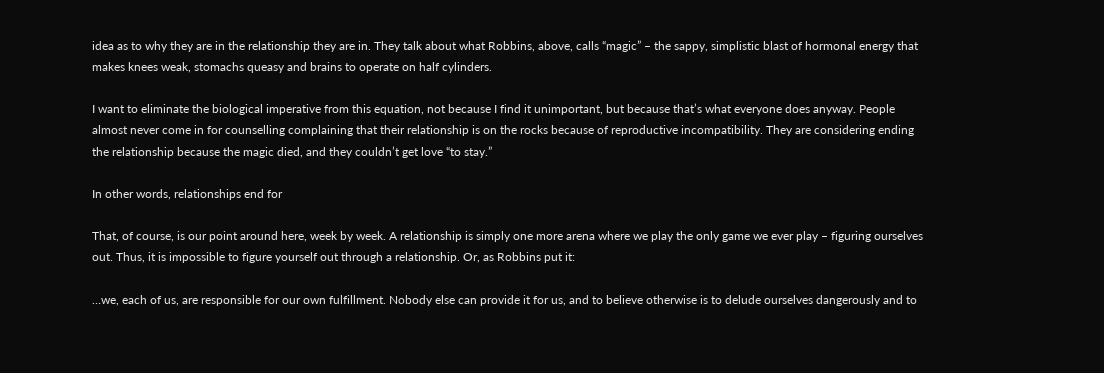idea as to why they are in the relationship they are in. They talk about what Robbins, above, calls “magic” – the sappy, simplistic blast of hormonal energy that makes knees weak, stomachs queasy and brains to operate on half cylinders.

I want to eliminate the biological imperative from this equation, not because I find it unimportant, but because that’s what everyone does anyway. People almost never come in for counselling complaining that their relationship is on the rocks because of reproductive incompatibility. They are considering ending the relationship because the magic died, and they couldn’t get love “to stay.”

In other words, relationships end for

That, of course, is our point around here, week by week. A relationship is simply one more arena where we play the only game we ever play – figuring ourselves out. Thus, it is impossible to figure yourself out through a relationship. Or, as Robbins put it:

…we, each of us, are responsible for our own fulfillment. Nobody else can provide it for us, and to believe otherwise is to delude ourselves dangerously and to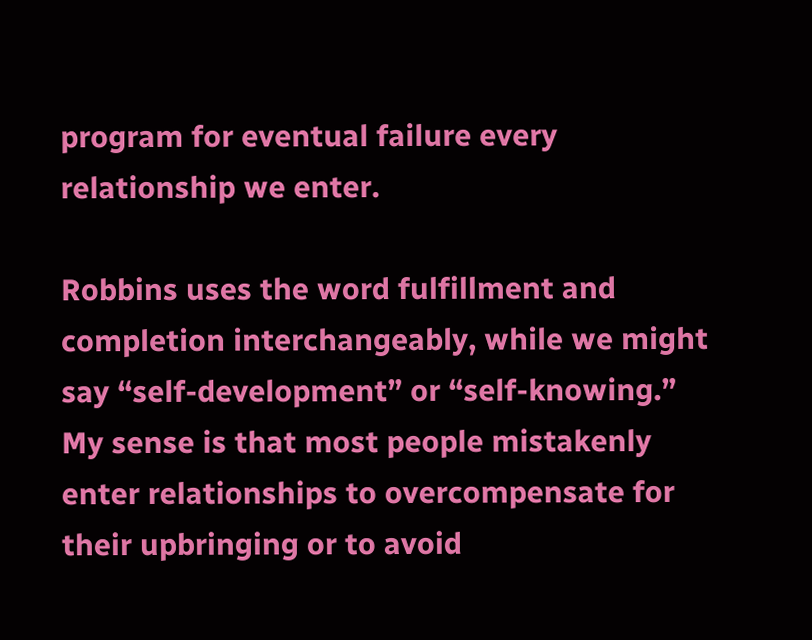program for eventual failure every relationship we enter.

Robbins uses the word fulfillment and completion interchangeably, while we might say “self-development” or “self-knowing.” My sense is that most people mistakenly enter relationships to overcompensate for their upbringing or to avoid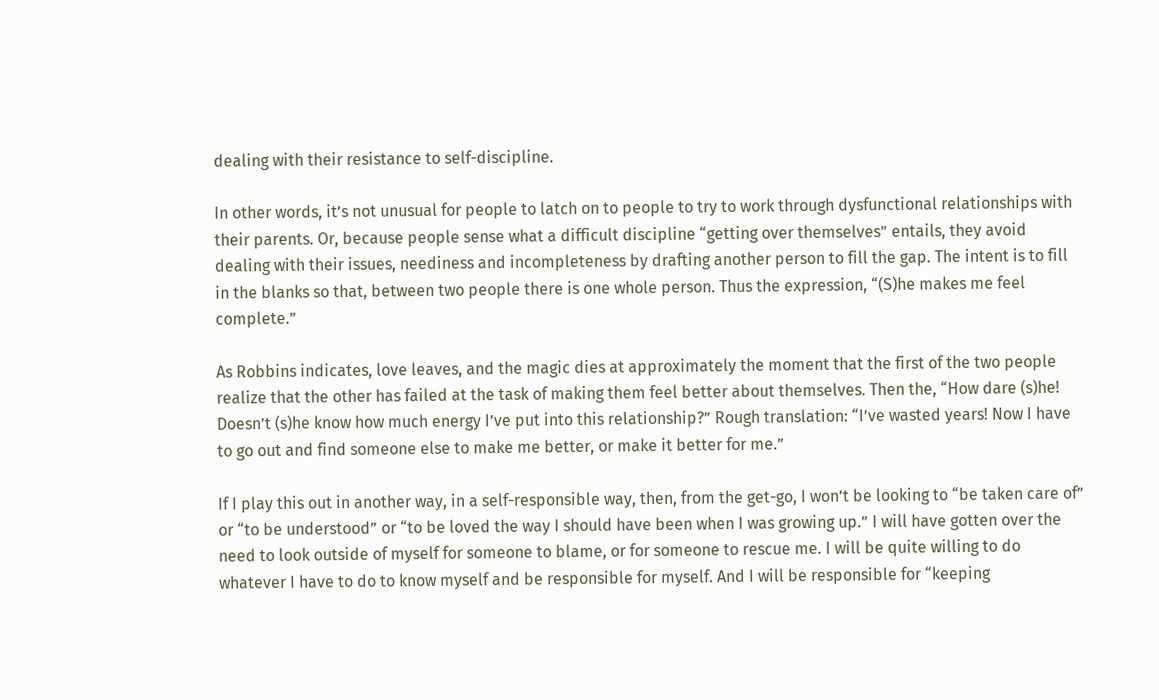dealing with their resistance to self-discipline.

In other words, it’s not unusual for people to latch on to people to try to work through dysfunctional relationships with their parents. Or, because people sense what a difficult discipline “getting over themselves” entails, they avoid dealing with their issues, neediness and incompleteness by drafting another person to fill the gap. The intent is to fill in the blanks so that, between two people there is one whole person. Thus the expression, “(S)he makes me feel complete.”

As Robbins indicates, love leaves, and the magic dies at approximately the moment that the first of the two people realize that the other has failed at the task of making them feel better about themselves. Then the, “How dare (s)he! Doesn’t (s)he know how much energy I’ve put into this relationship?” Rough translation: “I’ve wasted years! Now I have to go out and find someone else to make me better, or make it better for me.”

If I play this out in another way, in a self-responsible way, then, from the get-go, I won’t be looking to “be taken care of” or “to be understood” or “to be loved the way I should have been when I was growing up.” I will have gotten over the need to look outside of myself for someone to blame, or for someone to rescue me. I will be quite willing to do whatever I have to do to know myself and be responsible for myself. And I will be responsible for “keeping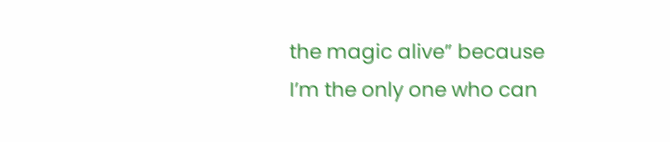the magic alive” because I’m the only one who can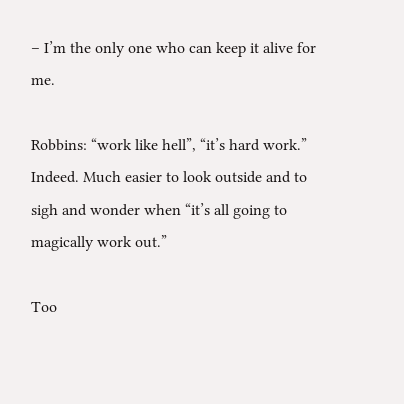– I’m the only one who can keep it alive for me.

Robbins: “work like hell”, “it’s hard work.” Indeed. Much easier to look outside and to sigh and wonder when “it’s all going to magically work out.”

Too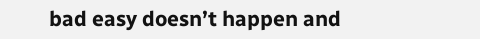bad easy doesn’t happen and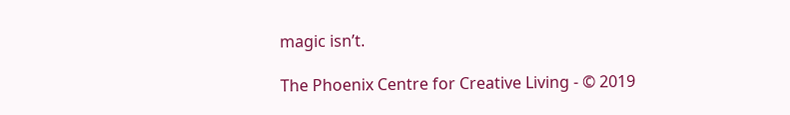magic isn’t.

The Phoenix Centre for Creative Living - © 2019